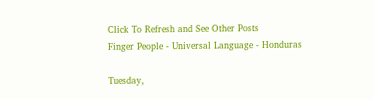Click To Refresh and See Other Posts
Finger People - Universal Language - Honduras

Tuesday,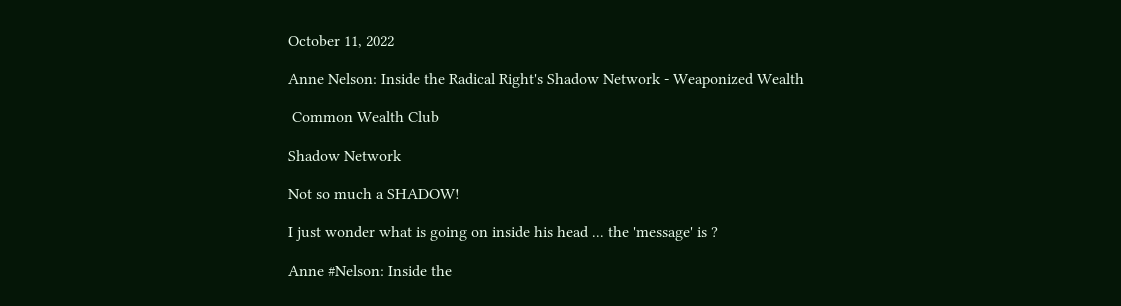October 11, 2022

Anne Nelson: Inside the Radical Right's Shadow Network - Weaponized Wealth

 Common Wealth Club

Shadow Network

Not so much a SHADOW!

I just wonder what is going on inside his head ... the 'message' is ?

Anne #Nelson: Inside the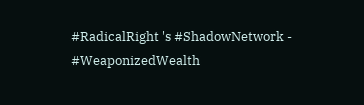#RadicalRight 's #ShadowNetwork - #WeaponizedWealth